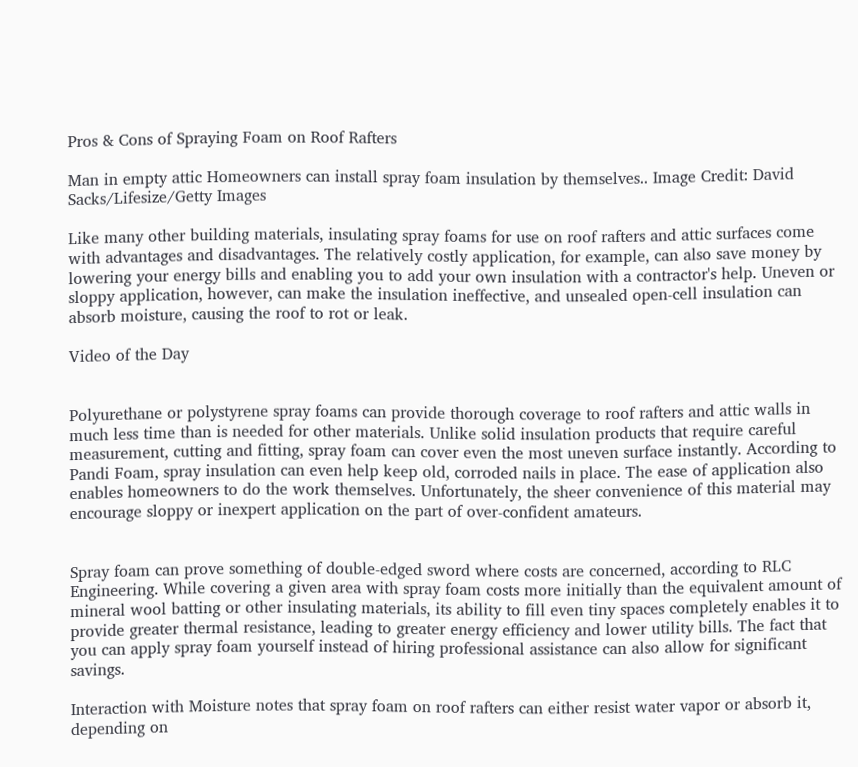Pros & Cons of Spraying Foam on Roof Rafters

Man in empty attic Homeowners can install spray foam insulation by themselves.. Image Credit: David Sacks/Lifesize/Getty Images

Like many other building materials, insulating spray foams for use on roof rafters and attic surfaces come with advantages and disadvantages. The relatively costly application, for example, can also save money by lowering your energy bills and enabling you to add your own insulation with a contractor's help. Uneven or sloppy application, however, can make the insulation ineffective, and unsealed open-cell insulation can absorb moisture, causing the roof to rot or leak.

Video of the Day


Polyurethane or polystyrene spray foams can provide thorough coverage to roof rafters and attic walls in much less time than is needed for other materials. Unlike solid insulation products that require careful measurement, cutting and fitting, spray foam can cover even the most uneven surface instantly. According to Pandi Foam, spray insulation can even help keep old, corroded nails in place. The ease of application also enables homeowners to do the work themselves. Unfortunately, the sheer convenience of this material may encourage sloppy or inexpert application on the part of over-confident amateurs.


Spray foam can prove something of double-edged sword where costs are concerned, according to RLC Engineering. While covering a given area with spray foam costs more initially than the equivalent amount of mineral wool batting or other insulating materials, its ability to fill even tiny spaces completely enables it to provide greater thermal resistance, leading to greater energy efficiency and lower utility bills. The fact that you can apply spray foam yourself instead of hiring professional assistance can also allow for significant savings.

Interaction with Moisture notes that spray foam on roof rafters can either resist water vapor or absorb it, depending on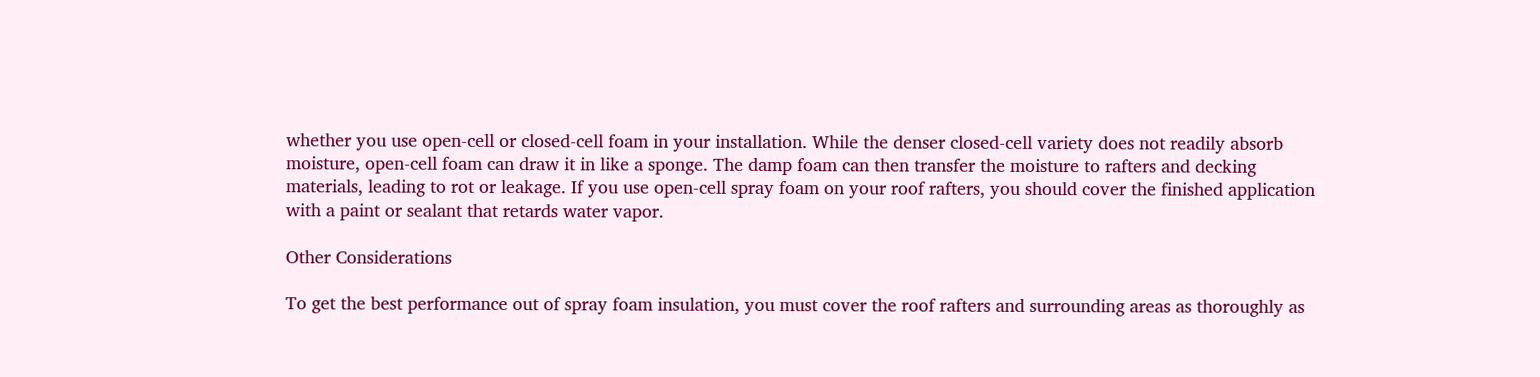whether you use open-cell or closed-cell foam in your installation. While the denser closed-cell variety does not readily absorb moisture, open-cell foam can draw it in like a sponge. The damp foam can then transfer the moisture to rafters and decking materials, leading to rot or leakage. If you use open-cell spray foam on your roof rafters, you should cover the finished application with a paint or sealant that retards water vapor.

Other Considerations

To get the best performance out of spray foam insulation, you must cover the roof rafters and surrounding areas as thoroughly as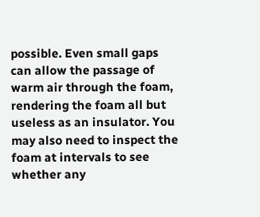possible. Even small gaps can allow the passage of warm air through the foam, rendering the foam all but useless as an insulator. You may also need to inspect the foam at intervals to see whether any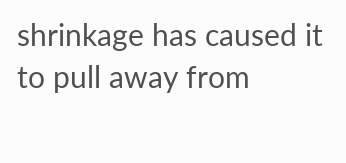shrinkage has caused it to pull away from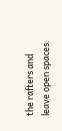the rafters and leave open spaces.